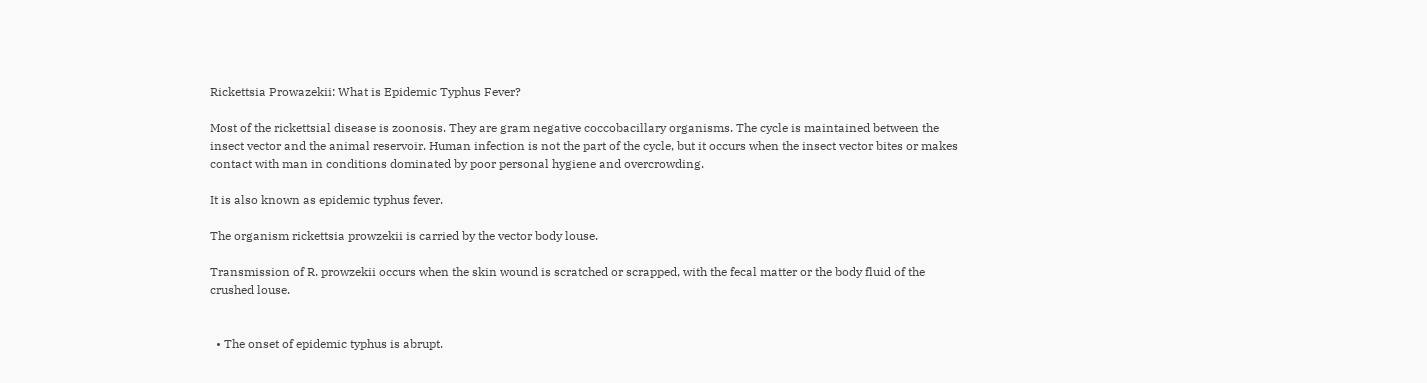Rickettsia Prowazekii: What is Epidemic Typhus Fever?

Most of the rickettsial disease is zoonosis. They are gram negative coccobacillary organisms. The cycle is maintained between the insect vector and the animal reservoir. Human infection is not the part of the cycle, but it occurs when the insect vector bites or makes contact with man in conditions dominated by poor personal hygiene and overcrowding.

It is also known as epidemic typhus fever.

The organism rickettsia prowzekii is carried by the vector body louse.

Transmission of R. prowzekii occurs when the skin wound is scratched or scrapped, with the fecal matter or the body fluid of the crushed louse.


  • The onset of epidemic typhus is abrupt.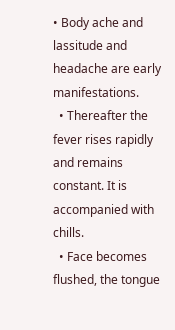• Body ache and lassitude and headache are early manifestations.
  • Thereafter the fever rises rapidly and remains constant. It is accompanied with chills.
  • Face becomes flushed, the tongue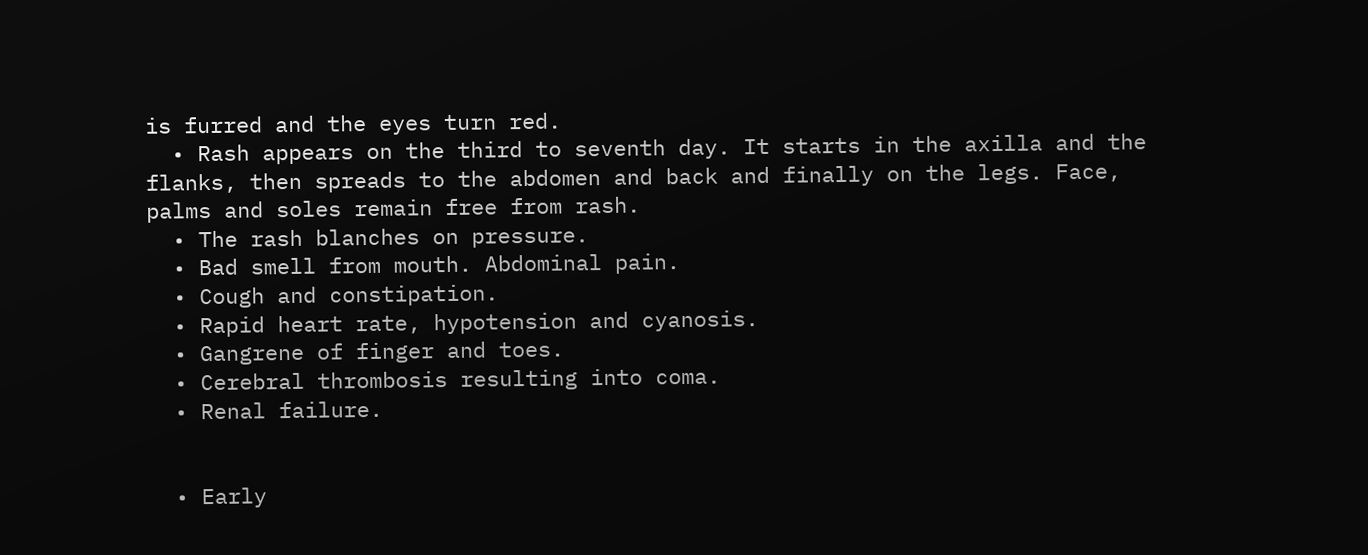is furred and the eyes turn red.
  • Rash appears on the third to seventh day. It starts in the axilla and the flanks, then spreads to the abdomen and back and finally on the legs. Face, palms and soles remain free from rash.
  • The rash blanches on pressure.
  • Bad smell from mouth. Abdominal pain.
  • Cough and constipation.
  • Rapid heart rate, hypotension and cyanosis.
  • Gangrene of finger and toes.
  • Cerebral thrombosis resulting into coma.
  • Renal failure.


  • Early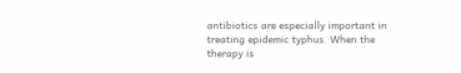antibiotics are especially important in treating epidemic typhus. When the therapy is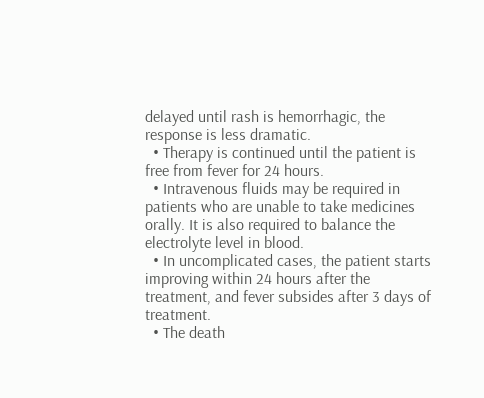delayed until rash is hemorrhagic, the response is less dramatic.
  • Therapy is continued until the patient is free from fever for 24 hours.
  • Intravenous fluids may be required in patients who are unable to take medicines orally. It is also required to balance the electrolyte level in blood.
  • In uncomplicated cases, the patient starts improving within 24 hours after the treatment, and fever subsides after 3 days of treatment.
  • The death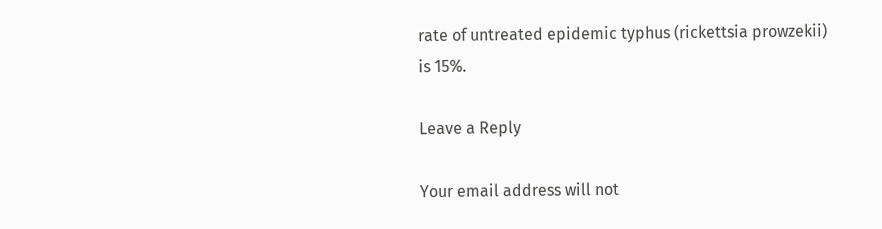rate of untreated epidemic typhus (rickettsia prowzekii) is 15%.

Leave a Reply

Your email address will not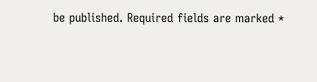be published. Required fields are marked *